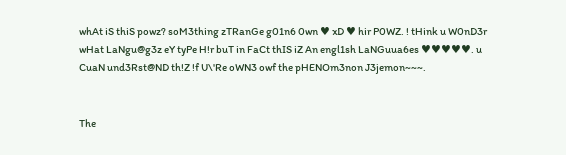whAt iS thiS powz? soM3thing zTRanGe g01n6 0wn ♥ xD ♥ hir P0WZ. ! tHink u W0nD3r wHat LaNgu@g3z eY tyPe H!r buT in FaCt thIS iZ An engl1sh LaNGuua6es ♥♥♥♥♥. u CuaN und3Rst@ND th!Z !f U\'Re oWN3 owf the pHENOm3non J3jemon~~~.


The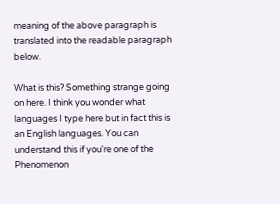meaning of the above paragraph is translated into the readable paragraph below.

What is this? Something strange going on here. I think you wonder what languages I type here but in fact this is an English languages. You can understand this if you're one of the Phenomenon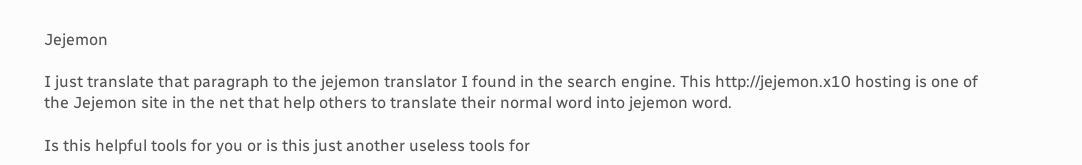Jejemon

I just translate that paragraph to the jejemon translator I found in the search engine. This http://jejemon.x10 hosting is one of the Jejemon site in the net that help others to translate their normal word into jejemon word.

Is this helpful tools for you or is this just another useless tools for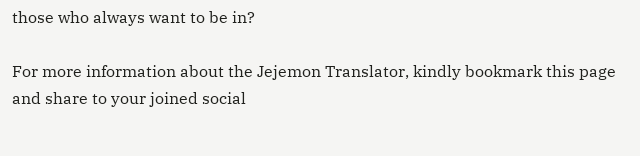those who always want to be in?

For more information about the Jejemon Translator, kindly bookmark this page and share to your joined social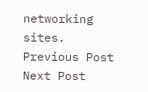networking sites.
Previous Post Next Post